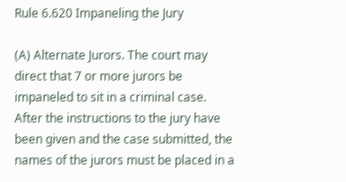Rule 6.620 Impaneling the Jury

(A) Alternate Jurors. The court may direct that 7 or more jurors be impaneled to sit in a criminal case. After the instructions to the jury have been given and the case submitted, the names of the jurors must be placed in a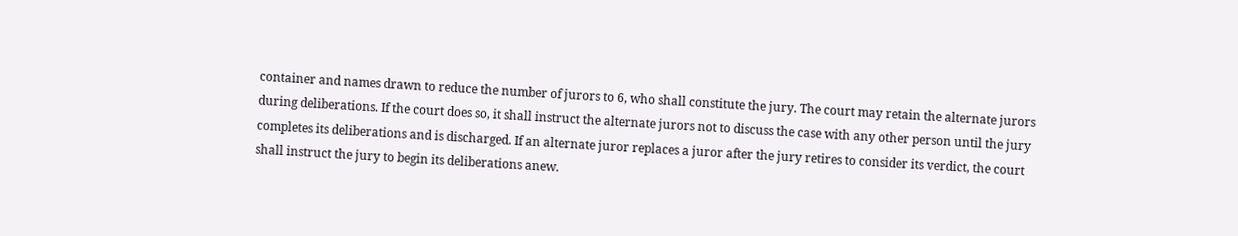container and names drawn to reduce the number of jurors to 6, who shall constitute the jury. The court may retain the alternate jurors during deliberations. If the court does so, it shall instruct the alternate jurors not to discuss the case with any other person until the jury completes its deliberations and is discharged. If an alternate juror replaces a juror after the jury retires to consider its verdict, the court shall instruct the jury to begin its deliberations anew.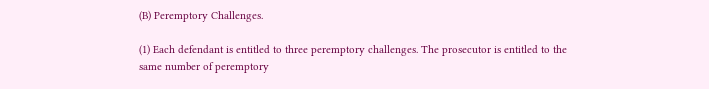(B) Peremptory Challenges.

(1) Each defendant is entitled to three peremptory challenges. The prosecutor is entitled to the same number of peremptory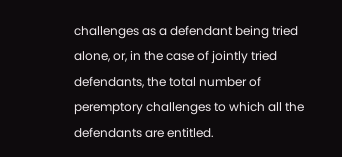challenges as a defendant being tried alone, or, in the case of jointly tried defendants, the total number of peremptory challenges to which all the defendants are entitled.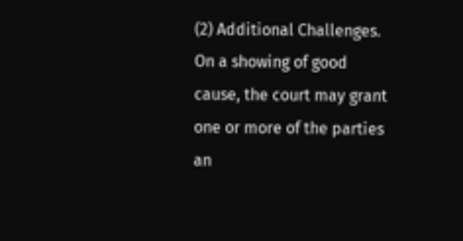(2) Additional Challenges. On a showing of good cause, the court may grant one or more of the parties an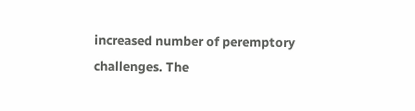increased number of peremptory challenges. The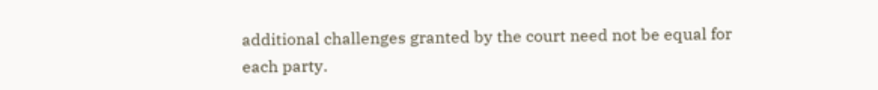additional challenges granted by the court need not be equal for each party.